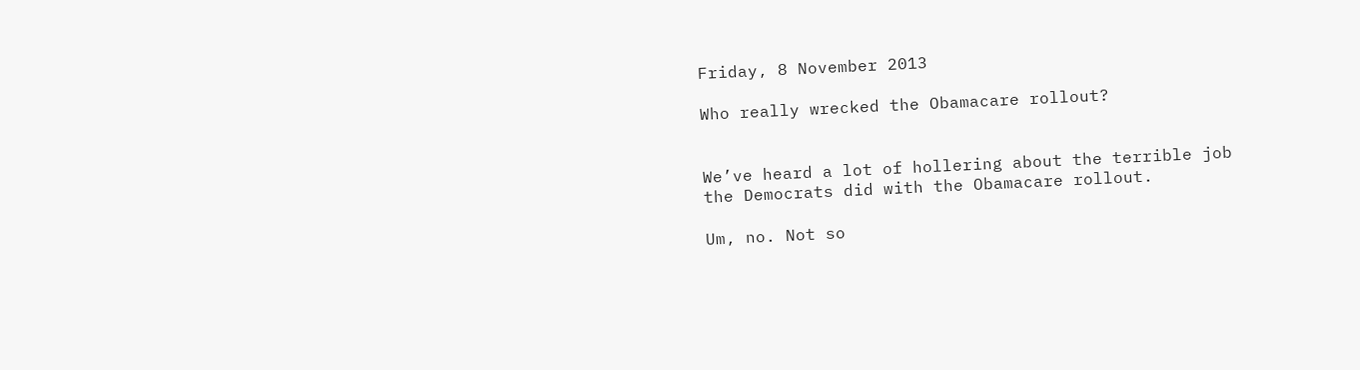Friday, 8 November 2013

Who really wrecked the Obamacare rollout?


We’ve heard a lot of hollering about the terrible job the Democrats did with the Obamacare rollout.

Um, no. Not so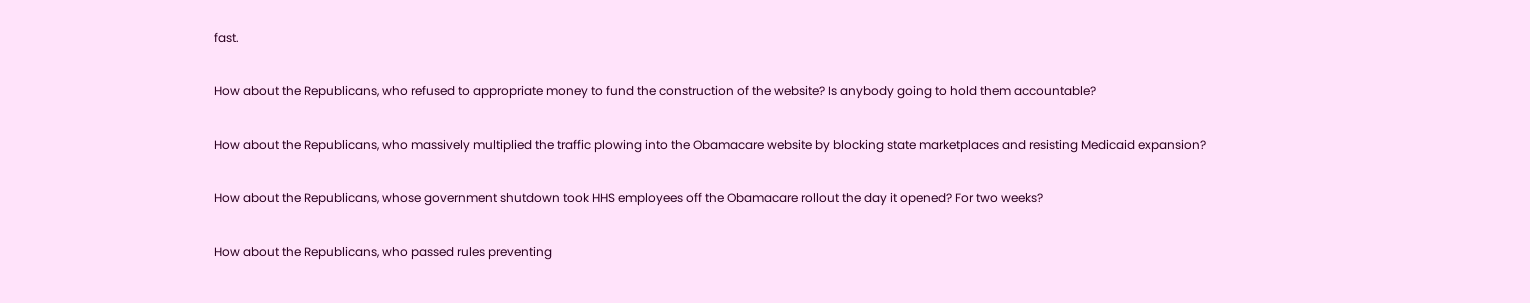fast.

How about the Republicans, who refused to appropriate money to fund the construction of the website? Is anybody going to hold them accountable?

How about the Republicans, who massively multiplied the traffic plowing into the Obamacare website by blocking state marketplaces and resisting Medicaid expansion?

How about the Republicans, whose government shutdown took HHS employees off the Obamacare rollout the day it opened? For two weeks?

How about the Republicans, who passed rules preventing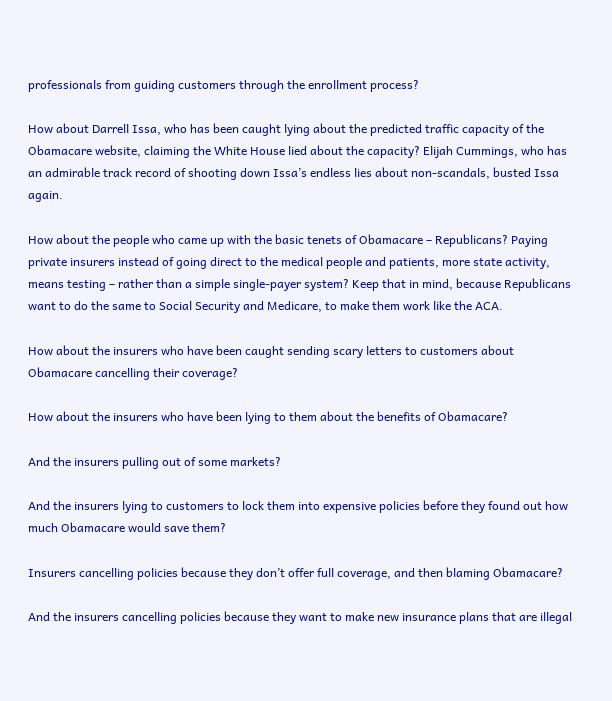professionals from guiding customers through the enrollment process?

How about Darrell Issa, who has been caught lying about the predicted traffic capacity of the Obamacare website, claiming the White House lied about the capacity? Elijah Cummings, who has an admirable track record of shooting down Issa’s endless lies about non-scandals, busted Issa again.

How about the people who came up with the basic tenets of Obamacare – Republicans? Paying private insurers instead of going direct to the medical people and patients, more state activity, means testing – rather than a simple single-payer system? Keep that in mind, because Republicans want to do the same to Social Security and Medicare, to make them work like the ACA.

How about the insurers who have been caught sending scary letters to customers about Obamacare cancelling their coverage?

How about the insurers who have been lying to them about the benefits of Obamacare?

And the insurers pulling out of some markets?

And the insurers lying to customers to lock them into expensive policies before they found out how much Obamacare would save them?

Insurers cancelling policies because they don’t offer full coverage, and then blaming Obamacare?

And the insurers cancelling policies because they want to make new insurance plans that are illegal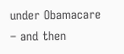under Obamacare – and then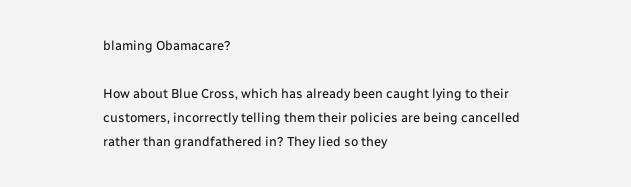blaming Obamacare?

How about Blue Cross, which has already been caught lying to their customers, incorrectly telling them their policies are being cancelled rather than grandfathered in? They lied so they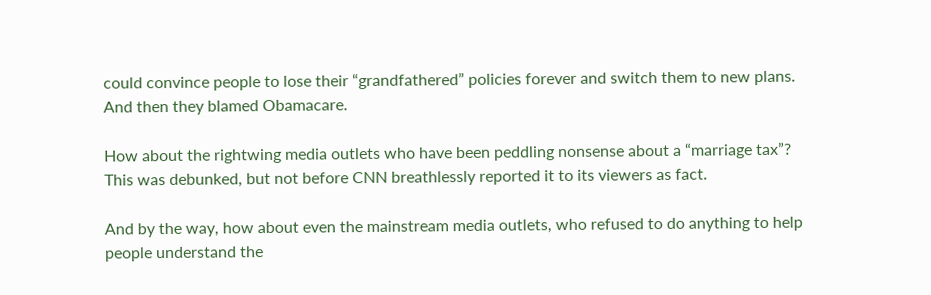could convince people to lose their “grandfathered” policies forever and switch them to new plans. And then they blamed Obamacare.

How about the rightwing media outlets who have been peddling nonsense about a “marriage tax”? This was debunked, but not before CNN breathlessly reported it to its viewers as fact.

And by the way, how about even the mainstream media outlets, who refused to do anything to help people understand the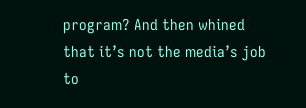program? And then whined that it’s not the media’s job to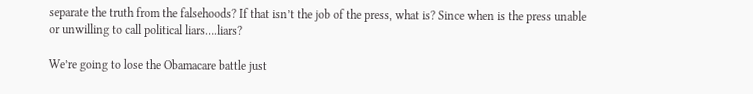separate the truth from the falsehoods? If that isn’t the job of the press, what is? Since when is the press unable or unwilling to call political liars….liars?

We’re going to lose the Obamacare battle just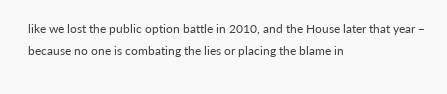like we lost the public option battle in 2010, and the House later that year – because no one is combating the lies or placing the blame in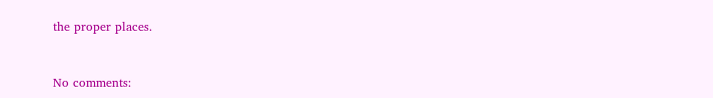the proper places.


No comments: